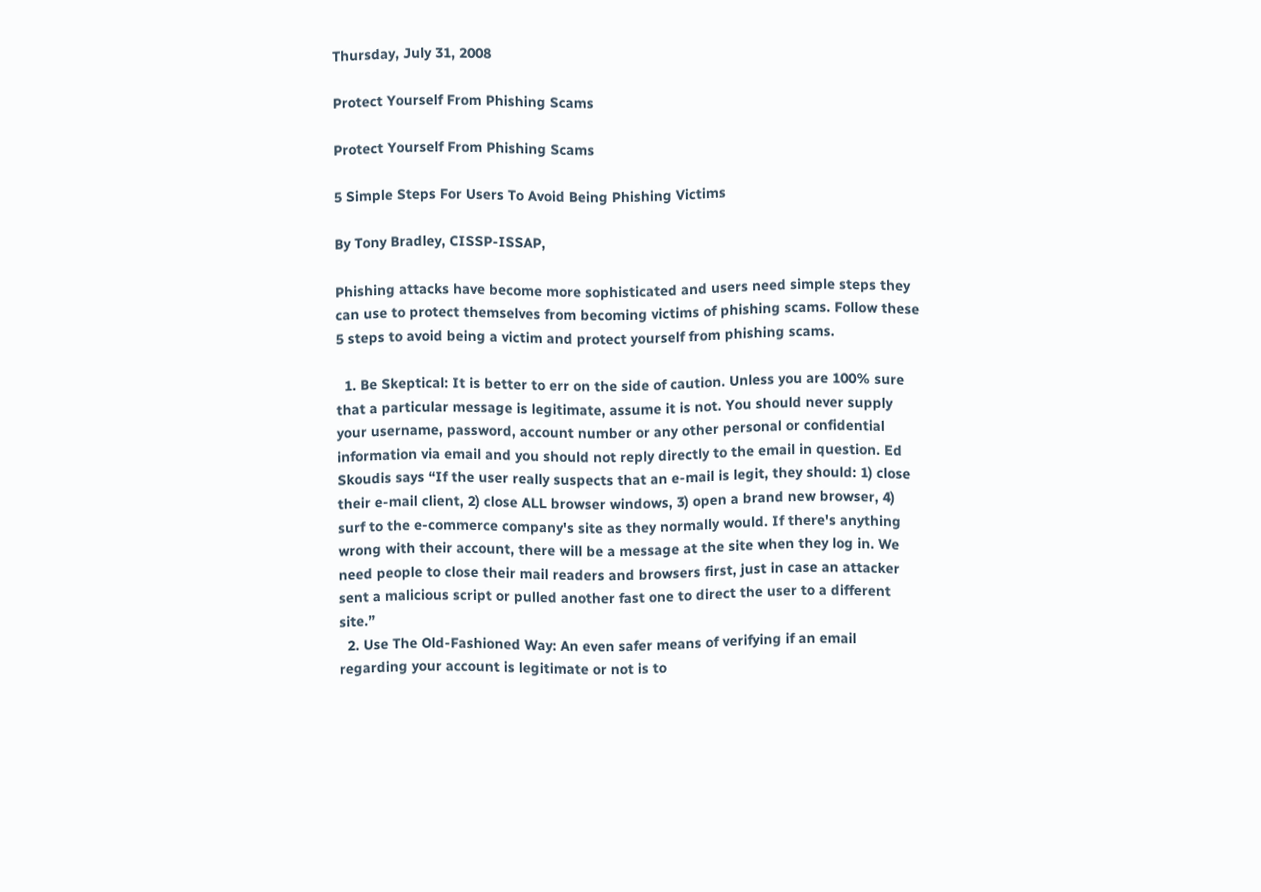Thursday, July 31, 2008

Protect Yourself From Phishing Scams

Protect Yourself From Phishing Scams

5 Simple Steps For Users To Avoid Being Phishing Victims

By Tony Bradley, CISSP-ISSAP,

Phishing attacks have become more sophisticated and users need simple steps they can use to protect themselves from becoming victims of phishing scams. Follow these 5 steps to avoid being a victim and protect yourself from phishing scams.

  1. Be Skeptical: It is better to err on the side of caution. Unless you are 100% sure that a particular message is legitimate, assume it is not. You should never supply your username, password, account number or any other personal or confidential information via email and you should not reply directly to the email in question. Ed Skoudis says “If the user really suspects that an e-mail is legit, they should: 1) close their e-mail client, 2) close ALL browser windows, 3) open a brand new browser, 4) surf to the e-commerce company's site as they normally would. If there's anything wrong with their account, there will be a message at the site when they log in. We need people to close their mail readers and browsers first, just in case an attacker sent a malicious script or pulled another fast one to direct the user to a different site.”
  2. Use The Old-Fashioned Way: An even safer means of verifying if an email regarding your account is legitimate or not is to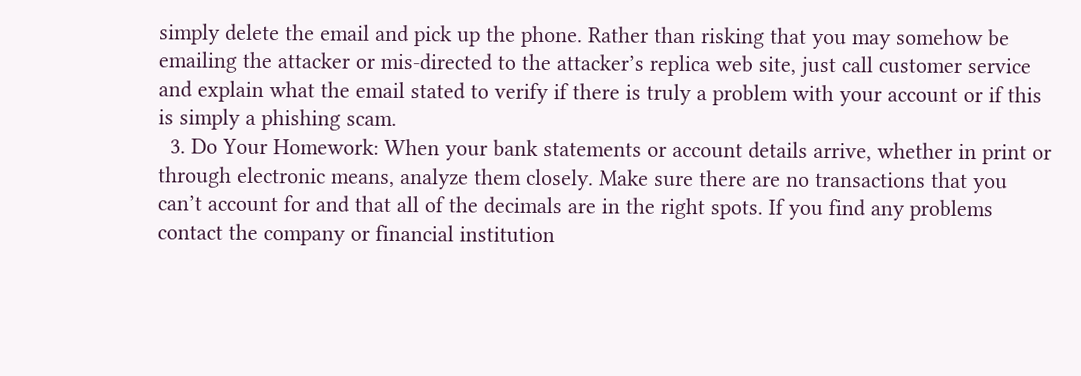simply delete the email and pick up the phone. Rather than risking that you may somehow be emailing the attacker or mis-directed to the attacker’s replica web site, just call customer service and explain what the email stated to verify if there is truly a problem with your account or if this is simply a phishing scam.
  3. Do Your Homework: When your bank statements or account details arrive, whether in print or through electronic means, analyze them closely. Make sure there are no transactions that you can’t account for and that all of the decimals are in the right spots. If you find any problems contact the company or financial institution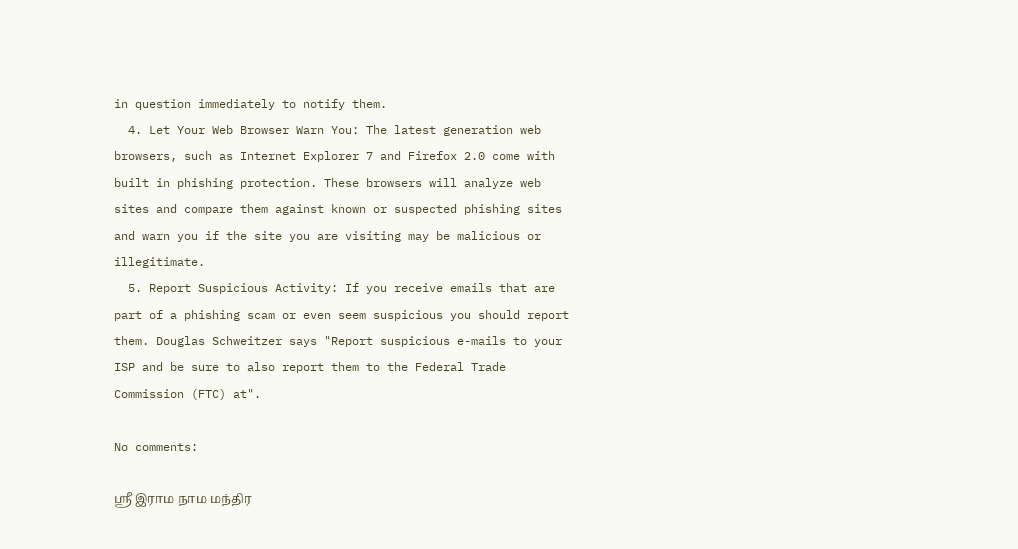in question immediately to notify them.
  4. Let Your Web Browser Warn You: The latest generation web browsers, such as Internet Explorer 7 and Firefox 2.0 come with built in phishing protection. These browsers will analyze web sites and compare them against known or suspected phishing sites and warn you if the site you are visiting may be malicious or illegitimate.
  5. Report Suspicious Activity: If you receive emails that are part of a phishing scam or even seem suspicious you should report them. Douglas Schweitzer says "Report suspicious e-mails to your ISP and be sure to also report them to the Federal Trade Commission (FTC) at".

No comments:

ஸ்ரீ இராம நாம மந்திர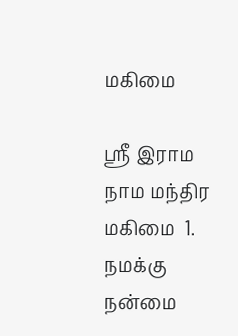மகிமை

ஸ்ரீ இராம நாம மந்திர மகிமை  1. நமக்கு நன்மை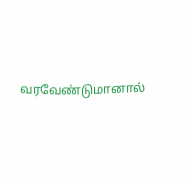வரவேண்டுமானால்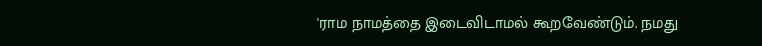'ராம நாமத்தை இடைவிடாமல் கூறவேண்டும். நமது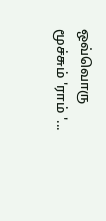ஒவ்வொரு மூச்சும் 'ராம் '...